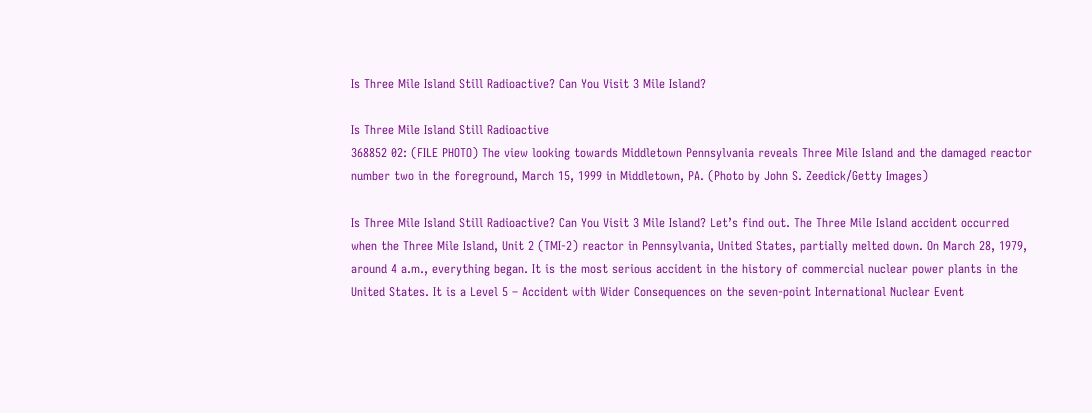Is Three Mile Island Still Radioactive? Can You Visit 3 Mile Island?

Is Three Mile Island Still Radioactive
368852 02: (FILE PHOTO) The view looking towards Middletown Pennsylvania reveals Three Mile Island and the damaged reactor number two in the foreground, March 15, 1999 in Middletown, PA. (Photo by John S. Zeedick/Getty Images)

Is Three Mile Island Still Radioactive? Can You Visit 3 Mile Island? Let’s find out. The Three Mile Island accident occurred when the Three Mile Island, Unit 2 (TMI-2) reactor in Pennsylvania, United States, partially melted down. On March 28, 1979, around 4 a.m., everything began. It is the most serious accident in the history of commercial nuclear power plants in the United States. It is a Level 5 – Accident with Wider Consequences on the seven-point International Nuclear Event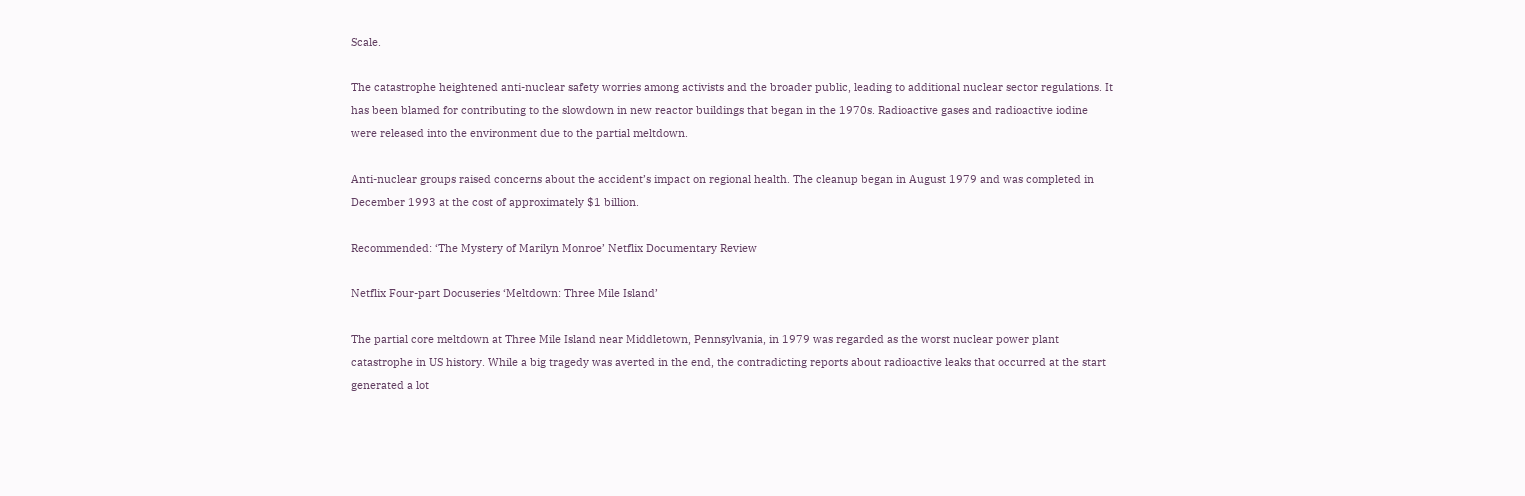Scale.

The catastrophe heightened anti-nuclear safety worries among activists and the broader public, leading to additional nuclear sector regulations. It has been blamed for contributing to the slowdown in new reactor buildings that began in the 1970s. Radioactive gases and radioactive iodine were released into the environment due to the partial meltdown.

Anti-nuclear groups raised concerns about the accident’s impact on regional health. The cleanup began in August 1979 and was completed in December 1993 at the cost of approximately $1 billion.

Recommended: ‘The Mystery of Marilyn Monroe’ Netflix Documentary Review

Netflix Four-part Docuseries ‘Meltdown: Three Mile Island’

The partial core meltdown at Three Mile Island near Middletown, Pennsylvania, in 1979 was regarded as the worst nuclear power plant catastrophe in US history. While a big tragedy was averted in the end, the contradicting reports about radioactive leaks that occurred at the start generated a lot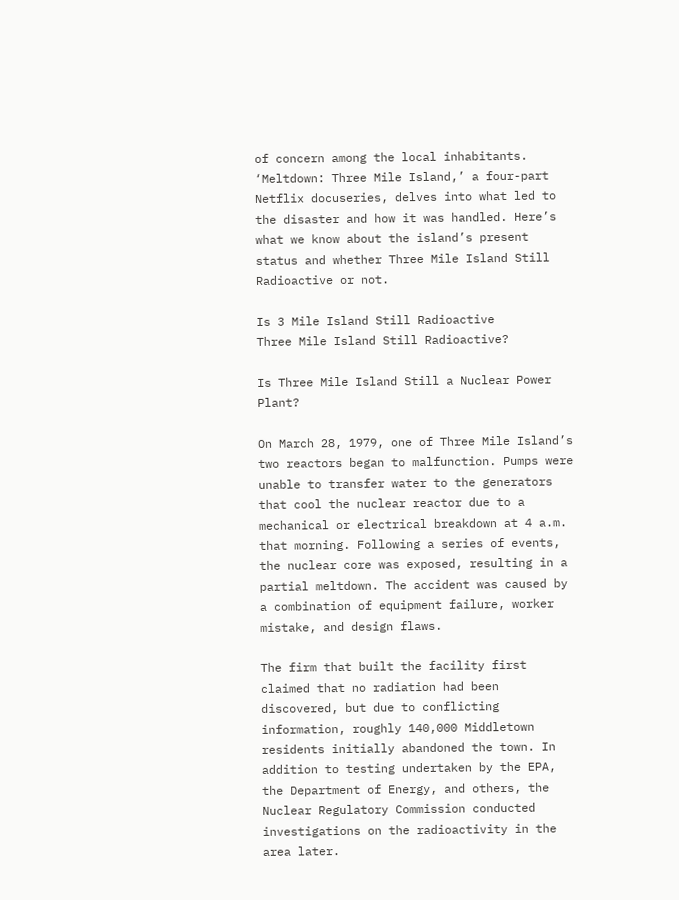of concern among the local inhabitants. ‘Meltdown: Three Mile Island,’ a four-part Netflix docuseries, delves into what led to the disaster and how it was handled. Here’s what we know about the island’s present status and whether Three Mile Island Still Radioactive or not.

Is 3 Mile Island Still Radioactive
Three Mile Island Still Radioactive?

Is Three Mile Island Still a Nuclear Power Plant?

On March 28, 1979, one of Three Mile Island’s two reactors began to malfunction. Pumps were unable to transfer water to the generators that cool the nuclear reactor due to a mechanical or electrical breakdown at 4 a.m. that morning. Following a series of events, the nuclear core was exposed, resulting in a partial meltdown. The accident was caused by a combination of equipment failure, worker mistake, and design flaws.

The firm that built the facility first claimed that no radiation had been discovered, but due to conflicting information, roughly 140,000 Middletown residents initially abandoned the town. In addition to testing undertaken by the EPA, the Department of Energy, and others, the Nuclear Regulatory Commission conducted investigations on the radioactivity in the area later.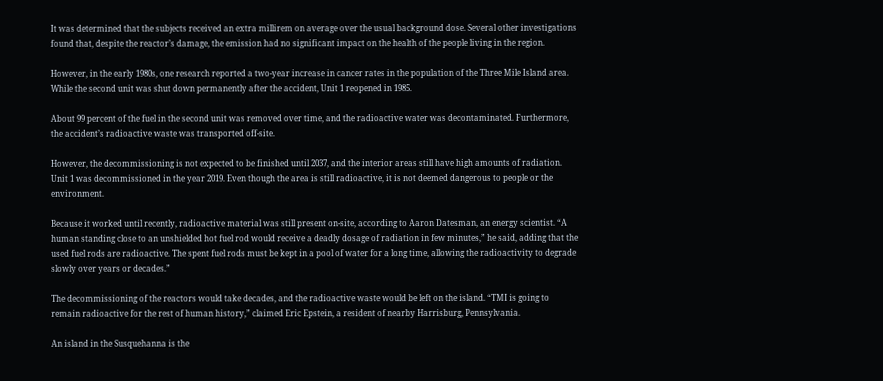It was determined that the subjects received an extra millirem on average over the usual background dose. Several other investigations found that, despite the reactor’s damage, the emission had no significant impact on the health of the people living in the region.

However, in the early 1980s, one research reported a two-year increase in cancer rates in the population of the Three Mile Island area. While the second unit was shut down permanently after the accident, Unit 1 reopened in 1985.

About 99 percent of the fuel in the second unit was removed over time, and the radioactive water was decontaminated. Furthermore, the accident’s radioactive waste was transported off-site.

However, the decommissioning is not expected to be finished until 2037, and the interior areas still have high amounts of radiation. Unit 1 was decommissioned in the year 2019. Even though the area is still radioactive, it is not deemed dangerous to people or the environment.

Because it worked until recently, radioactive material was still present on-site, according to Aaron Datesman, an energy scientist. “A human standing close to an unshielded hot fuel rod would receive a deadly dosage of radiation in few minutes,” he said, adding that the used fuel rods are radioactive. The spent fuel rods must be kept in a pool of water for a long time, allowing the radioactivity to degrade slowly over years or decades.”

The decommissioning of the reactors would take decades, and the radioactive waste would be left on the island. “TMI is going to remain radioactive for the rest of human history,” claimed Eric Epstein, a resident of nearby Harrisburg, Pennsylvania.

An island in the Susquehanna is the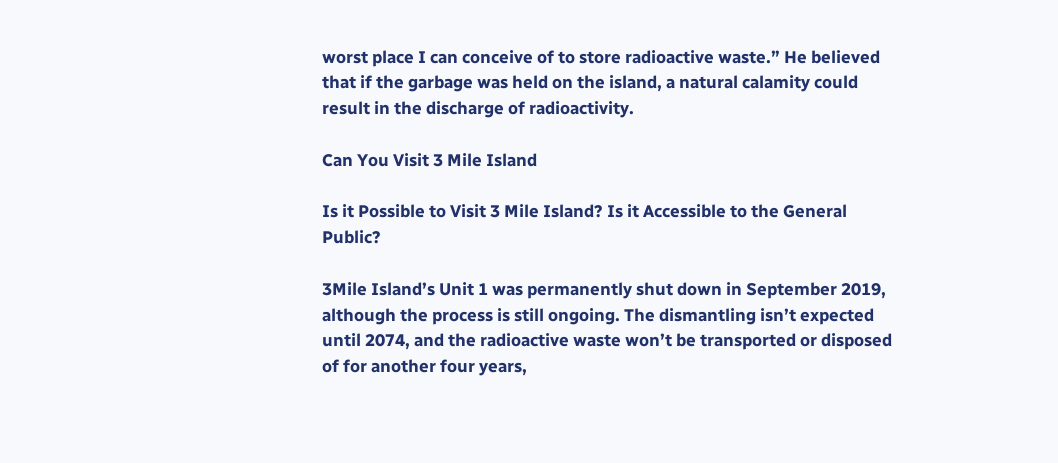worst place I can conceive of to store radioactive waste.” He believed that if the garbage was held on the island, a natural calamity could result in the discharge of radioactivity.

Can You Visit 3 Mile Island

Is it Possible to Visit 3 Mile Island? Is it Accessible to the General Public?

3Mile Island’s Unit 1 was permanently shut down in September 2019, although the process is still ongoing. The dismantling isn’t expected until 2074, and the radioactive waste won’t be transported or disposed of for another four years,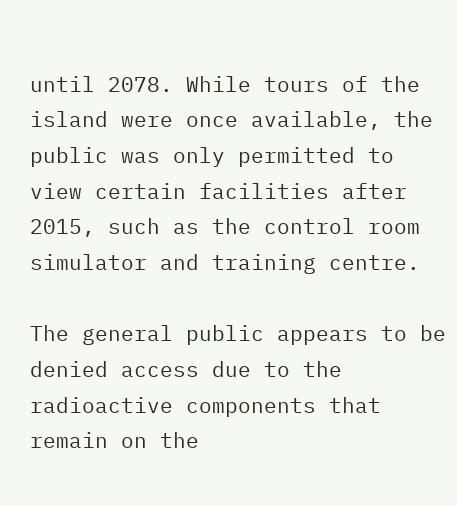until 2078. While tours of the island were once available, the public was only permitted to view certain facilities after 2015, such as the control room simulator and training centre.

The general public appears to be denied access due to the radioactive components that remain on the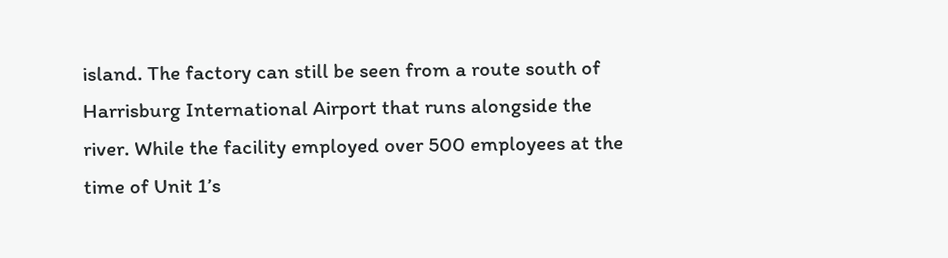island. The factory can still be seen from a route south of Harrisburg International Airport that runs alongside the river. While the facility employed over 500 employees at the time of Unit 1’s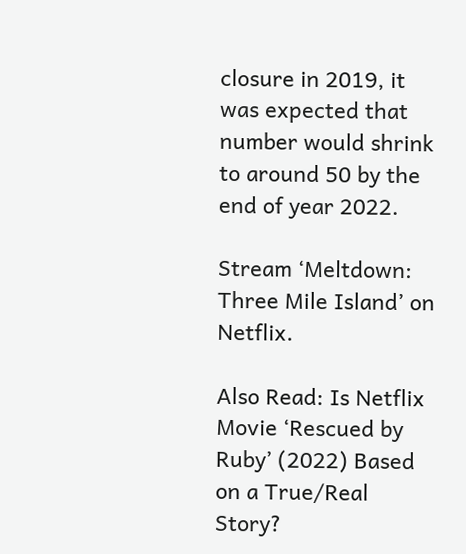closure in 2019, it was expected that number would shrink to around 50 by the end of year 2022.

Stream ‘Meltdown: Three Mile Island’ on Netflix.

Also Read: Is Netflix Movie ‘Rescued by Ruby’ (2022) Based on a True/Real Story?